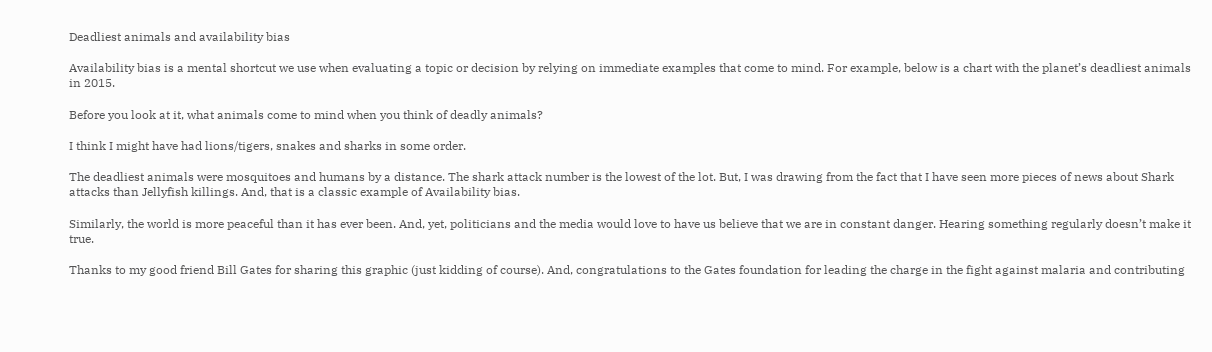Deadliest animals and availability bias

Availability bias is a mental shortcut we use when evaluating a topic or decision by relying on immediate examples that come to mind. For example, below is a chart with the planet’s deadliest animals in 2015.

Before you look at it, what animals come to mind when you think of deadly animals?

I think I might have had lions/tigers, snakes and sharks in some order.

The deadliest animals were mosquitoes and humans by a distance. The shark attack number is the lowest of the lot. But, I was drawing from the fact that I have seen more pieces of news about Shark attacks than Jellyfish killings. And, that is a classic example of Availability bias.

Similarly, the world is more peaceful than it has ever been. And, yet, politicians and the media would love to have us believe that we are in constant danger. Hearing something regularly doesn’t make it true.

Thanks to my good friend Bill Gates for sharing this graphic (just kidding of course). And, congratulations to the Gates foundation for leading the charge in the fight against malaria and contributing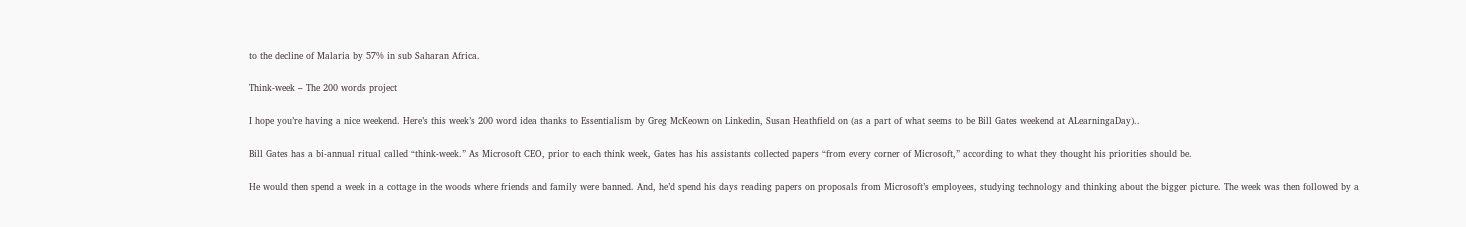to the decline of Malaria by 57% in sub Saharan Africa.

Think-week – The 200 words project

I hope you’re having a nice weekend. Here’s this week’s 200 word idea thanks to Essentialism by Greg McKeown on Linkedin, Susan Heathfield on (as a part of what seems to be Bill Gates weekend at ALearningaDay)..

Bill Gates has a bi-annual ritual called “think-week.” As Microsoft CEO, prior to each think week, Gates has his assistants collected papers “from every corner of Microsoft,” according to what they thought his priorities should be.

He would then spend a week in a cottage in the woods where friends and family were banned. And, he’d spend his days reading papers on proposals from Microsoft’s employees, studying technology and thinking about the bigger picture. The week was then followed by a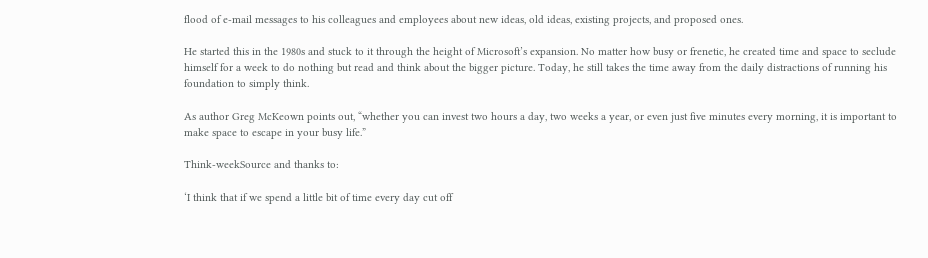flood of e-mail messages to his colleagues and employees about new ideas, old ideas, existing projects, and proposed ones.

He started this in the 1980s and stuck to it through the height of Microsoft’s expansion. No matter how busy or frenetic, he created time and space to seclude himself for a week to do nothing but read and think about the bigger picture. Today, he still takes the time away from the daily distractions of running his foundation to simply think.

As author Greg McKeown points out, “whether you can invest two hours a day, two weeks a year, or even just five minutes every morning, it is important to make space to escape in your busy life.”

Think-weekSource and thanks to:

‘I think that if we spend a little bit of time every day cut off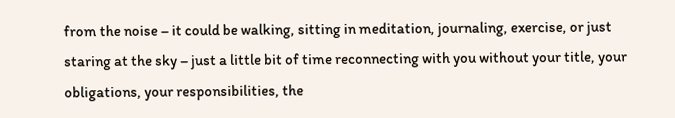from the noise – it could be walking, sitting in meditation, journaling, exercise, or just staring at the sky – just a little bit of time reconnecting with you without your title, your obligations, your responsibilities, the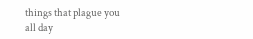things that plague you all day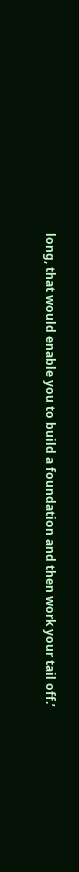long, that would enable you to build a foundation and then work your tail off.’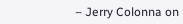– Jerry Colonna on